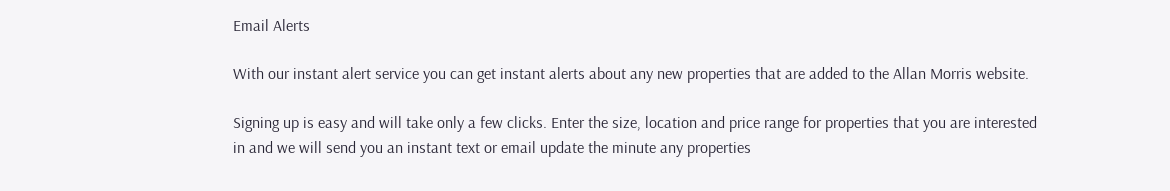Email Alerts

With our instant alert service you can get instant alerts about any new properties that are added to the Allan Morris website.

Signing up is easy and will take only a few clicks. Enter the size, location and price range for properties that you are interested in and we will send you an instant text or email update the minute any properties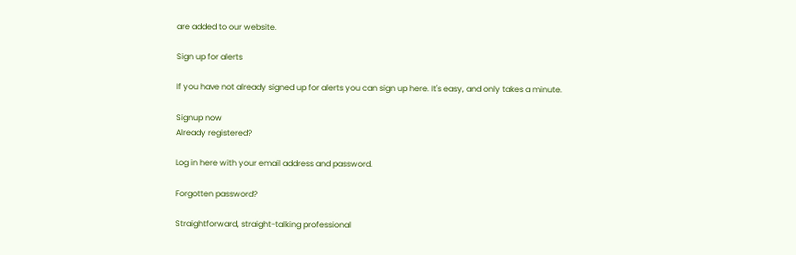are added to our website.

Sign up for alerts

If you have not already signed up for alerts you can sign up here. It's easy, and only takes a minute.

Signup now
Already registered?

Log in here with your email address and password.

Forgotten password?

Straightforward, straight-talking professional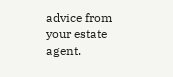advice from your estate agent.